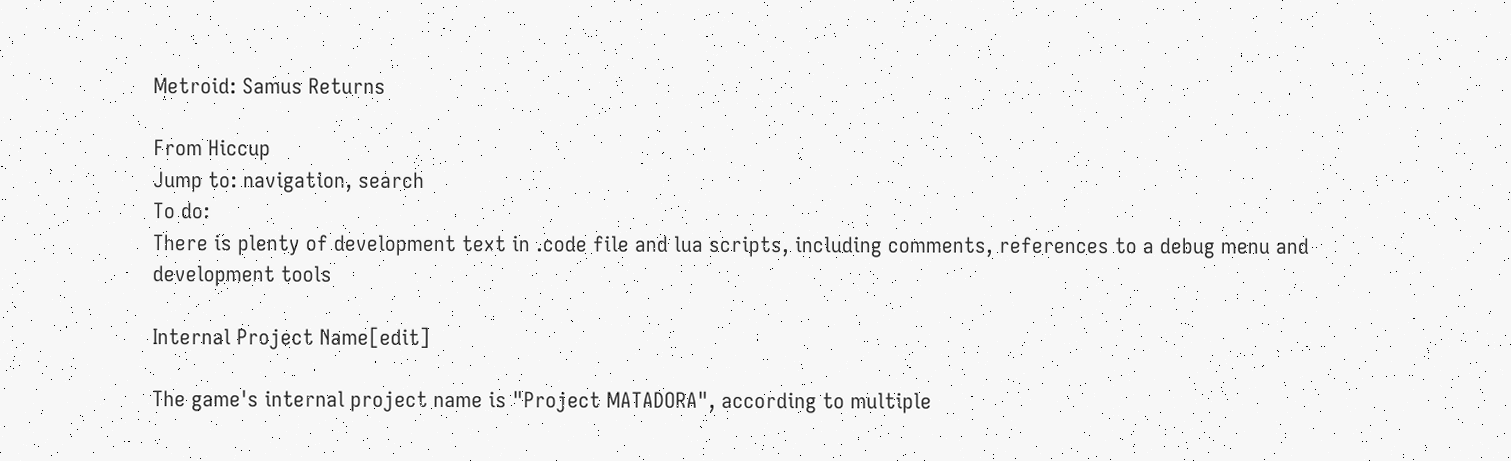Metroid: Samus Returns

From Hiccup
Jump to: navigation, search
To do:
There is plenty of development text in .code file and lua scripts, including comments, references to a debug menu and development tools

Internal Project Name[edit]

The game's internal project name is "Project MATADORA", according to multiple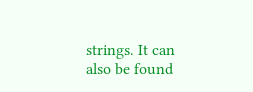strings. It can also be found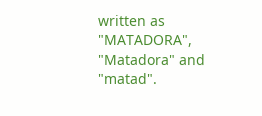written as "MATADORA", "Matadora" and "matad".